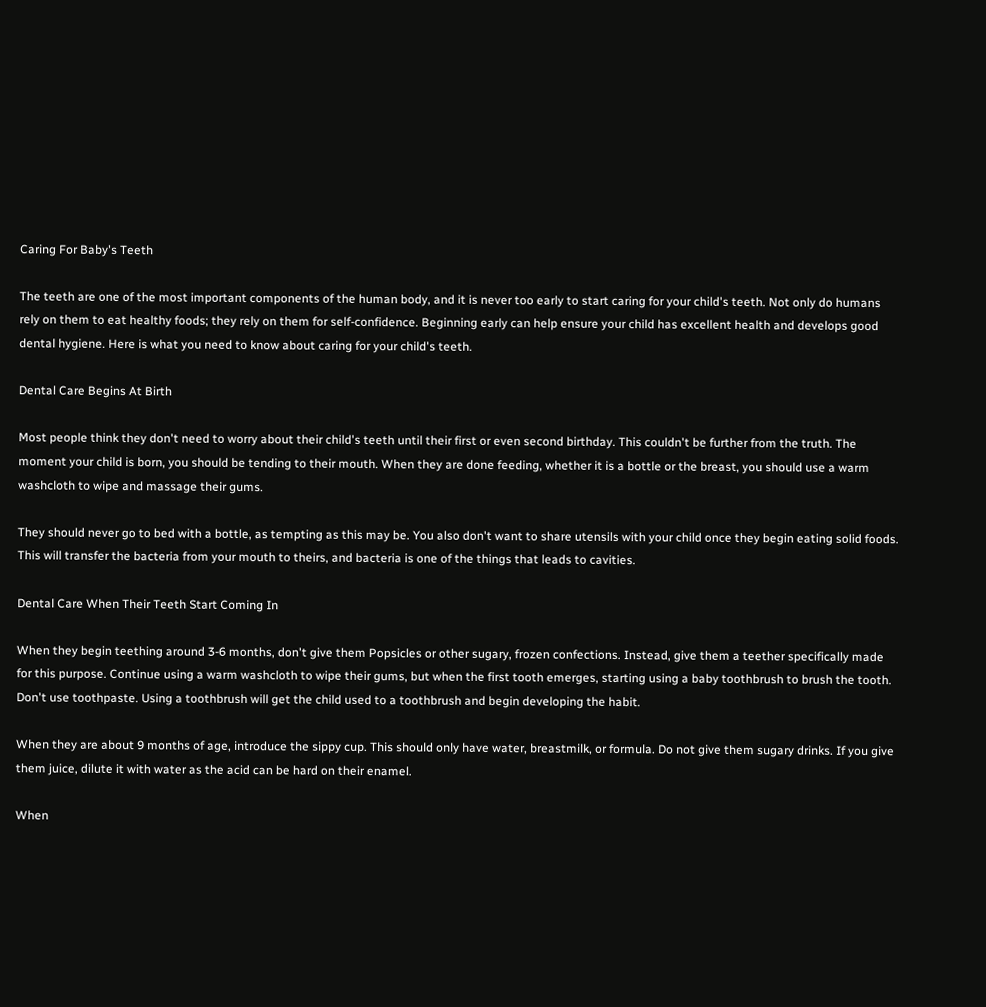Caring For Baby's Teeth

The teeth are one of the most important components of the human body, and it is never too early to start caring for your child's teeth. Not only do humans rely on them to eat healthy foods; they rely on them for self-confidence. Beginning early can help ensure your child has excellent health and develops good dental hygiene. Here is what you need to know about caring for your child's teeth.

Dental Care Begins At Birth

Most people think they don't need to worry about their child's teeth until their first or even second birthday. This couldn't be further from the truth. The moment your child is born, you should be tending to their mouth. When they are done feeding, whether it is a bottle or the breast, you should use a warm washcloth to wipe and massage their gums.

They should never go to bed with a bottle, as tempting as this may be. You also don't want to share utensils with your child once they begin eating solid foods. This will transfer the bacteria from your mouth to theirs, and bacteria is one of the things that leads to cavities.

Dental Care When Their Teeth Start Coming In

When they begin teething around 3-6 months, don't give them Popsicles or other sugary, frozen confections. Instead, give them a teether specifically made for this purpose. Continue using a warm washcloth to wipe their gums, but when the first tooth emerges, starting using a baby toothbrush to brush the tooth. Don't use toothpaste. Using a toothbrush will get the child used to a toothbrush and begin developing the habit.

When they are about 9 months of age, introduce the sippy cup. This should only have water, breastmilk, or formula. Do not give them sugary drinks. If you give them juice, dilute it with water as the acid can be hard on their enamel.

When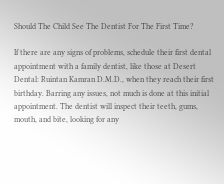Should The Child See The Dentist For The First Time?

If there are any signs of problems, schedule their first dental appointment with a family dentist, like those at Desert Dental: Ruintan Kamran D.M.D., when they reach their first birthday. Barring any issues, not much is done at this initial appointment. The dentist will inspect their teeth, gums, mouth, and bite, looking for any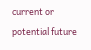current or potential future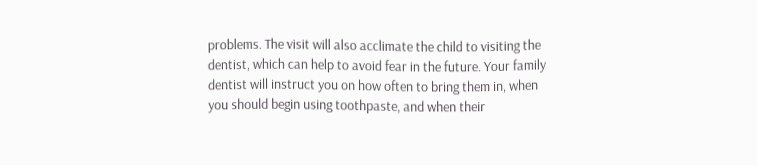problems. The visit will also acclimate the child to visiting the dentist, which can help to avoid fear in the future. Your family dentist will instruct you on how often to bring them in, when you should begin using toothpaste, and when their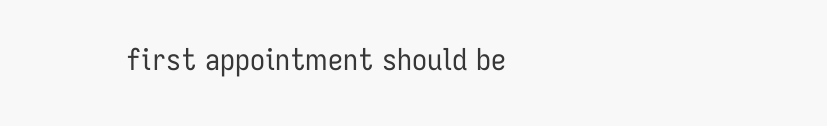first appointment should be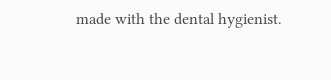made with the dental hygienist.